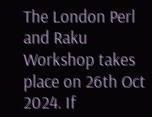The London Perl and Raku Workshop takes place on 26th Oct 2024. If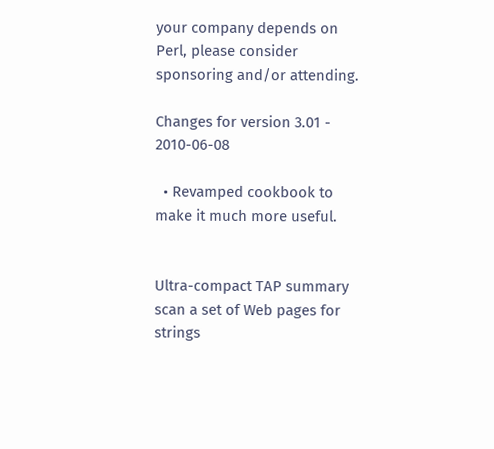your company depends on Perl, please consider sponsoring and/or attending.

Changes for version 3.01 - 2010-06-08

  • Revamped cookbook to make it much more useful.


Ultra-compact TAP summary
scan a set of Web pages for strings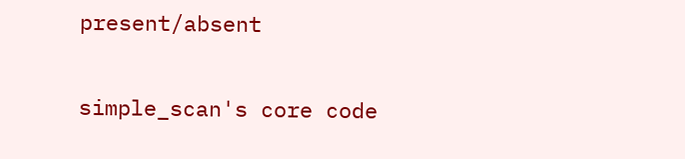present/absent


simple_scan's core code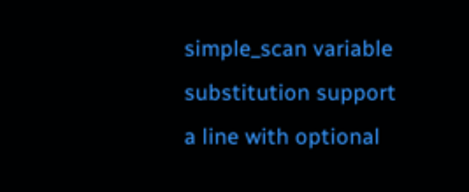simple_scan variable substitution support
a line with optional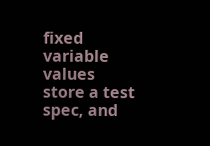fixed variable values
store a test spec, and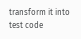transform it into test code